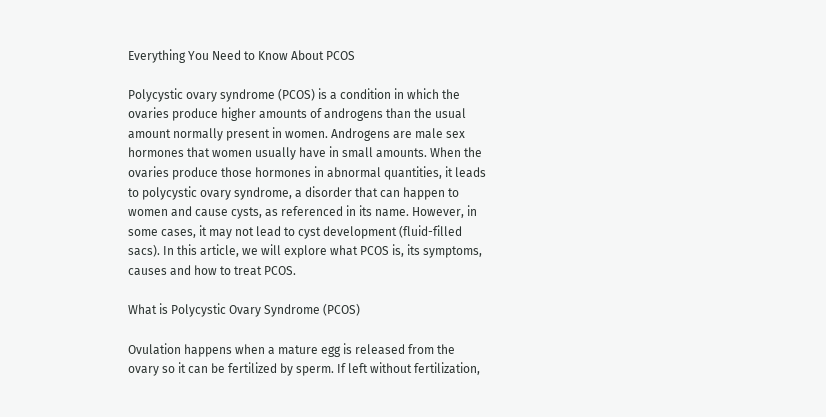Everything You Need to Know About PCOS

Polycystic ovary syndrome (PCOS) is a condition in which the ovaries produce higher amounts of androgens than the usual amount normally present in women. Androgens are male sex hormones that women usually have in small amounts. When the ovaries produce those hormones in abnormal quantities, it leads to polycystic ovary syndrome, a disorder that can happen to women and cause cysts, as referenced in its name. However, in some cases, it may not lead to cyst development (fluid-filled sacs). In this article, we will explore what PCOS is, its symptoms, causes and how to treat PCOS.

What is Polycystic Ovary Syndrome (PCOS)

Ovulation happens when a mature egg is released from the ovary so it can be fertilized by sperm. If left without fertilization,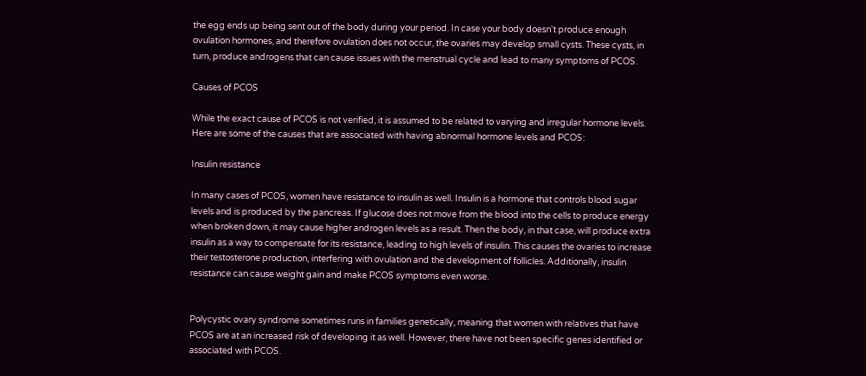the egg ends up being sent out of the body during your period. In case your body doesn't produce enough ovulation hormones, and therefore ovulation does not occur, the ovaries may develop small cysts. These cysts, in turn, produce androgens that can cause issues with the menstrual cycle and lead to many symptoms of PCOS.

Causes of PCOS

While the exact cause of PCOS is not verified, it is assumed to be related to varying and irregular hormone levels. Here are some of the causes that are associated with having abnormal hormone levels and PCOS:

Insulin resistance

In many cases of PCOS, women have resistance to insulin as well. Insulin is a hormone that controls blood sugar levels and is produced by the pancreas. If glucose does not move from the blood into the cells to produce energy when broken down, it may cause higher androgen levels as a result. Then the body, in that case, will produce extra insulin as a way to compensate for its resistance, leading to high levels of insulin. This causes the ovaries to increase their testosterone production, interfering with ovulation and the development of follicles. Additionally, insulin resistance can cause weight gain and make PCOS symptoms even worse.


Polycystic ovary syndrome sometimes runs in families genetically, meaning that women with relatives that have PCOS are at an increased risk of developing it as well. However, there have not been specific genes identified or associated with PCOS.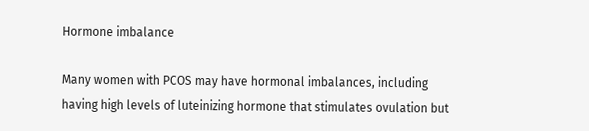Hormone imbalance

Many women with PCOS may have hormonal imbalances, including having high levels of luteinizing hormone that stimulates ovulation but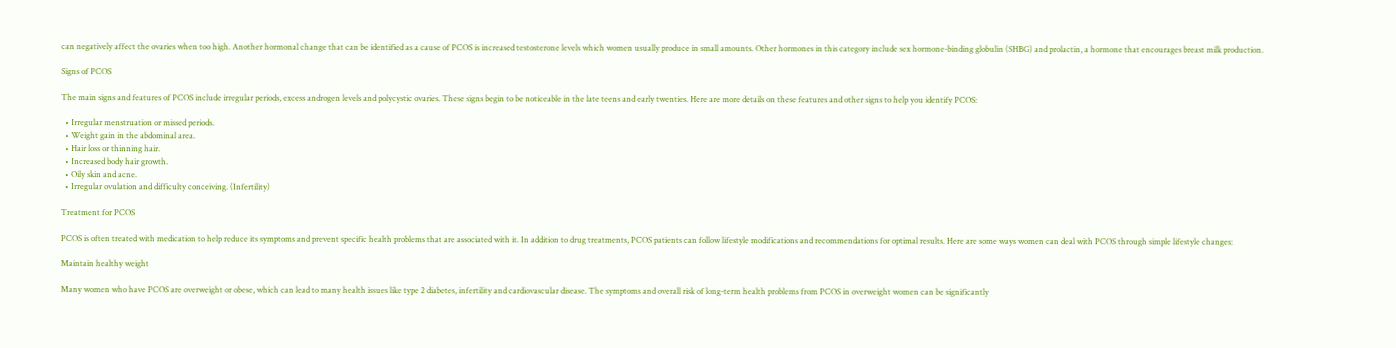can negatively affect the ovaries when too high. Another hormonal change that can be identified as a cause of PCOS is increased testosterone levels which women usually produce in small amounts. Other hormones in this category include sex hormone-binding globulin (SHBG) and prolactin, a hormone that encourages breast milk production.

Signs of PCOS

The main signs and features of PCOS include irregular periods, excess androgen levels and polycystic ovaries. These signs begin to be noticeable in the late teens and early twenties. Here are more details on these features and other signs to help you identify PCOS:

  • Irregular menstruation or missed periods.
  • Weight gain in the abdominal area.
  • Hair loss or thinning hair.
  • Increased body hair growth.
  • Oily skin and acne.
  • Irregular ovulation and difficulty conceiving. (Infertility)

Treatment for PCOS

PCOS is often treated with medication to help reduce its symptoms and prevent specific health problems that are associated with it. In addition to drug treatments, PCOS patients can follow lifestyle modifications and recommendations for optimal results. Here are some ways women can deal with PCOS through simple lifestyle changes:

Maintain healthy weight

Many women who have PCOS are overweight or obese, which can lead to many health issues like type 2 diabetes, infertility and cardiovascular disease. The symptoms and overall risk of long-term health problems from PCOS in overweight women can be significantly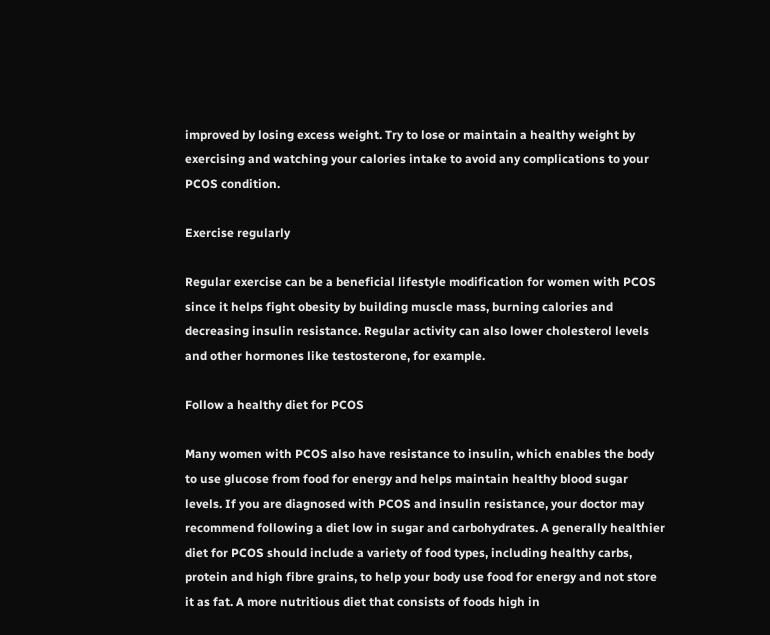improved by losing excess weight. Try to lose or maintain a healthy weight by exercising and watching your calories intake to avoid any complications to your PCOS condition.

Exercise regularly

Regular exercise can be a beneficial lifestyle modification for women with PCOS since it helps fight obesity by building muscle mass, burning calories and decreasing insulin resistance. Regular activity can also lower cholesterol levels and other hormones like testosterone, for example.

Follow a healthy diet for PCOS

Many women with PCOS also have resistance to insulin, which enables the body to use glucose from food for energy and helps maintain healthy blood sugar levels. If you are diagnosed with PCOS and insulin resistance, your doctor may recommend following a diet low in sugar and carbohydrates. A generally healthier diet for PCOS should include a variety of food types, including healthy carbs, protein and high fibre grains, to help your body use food for energy and not store it as fat. A more nutritious diet that consists of foods high in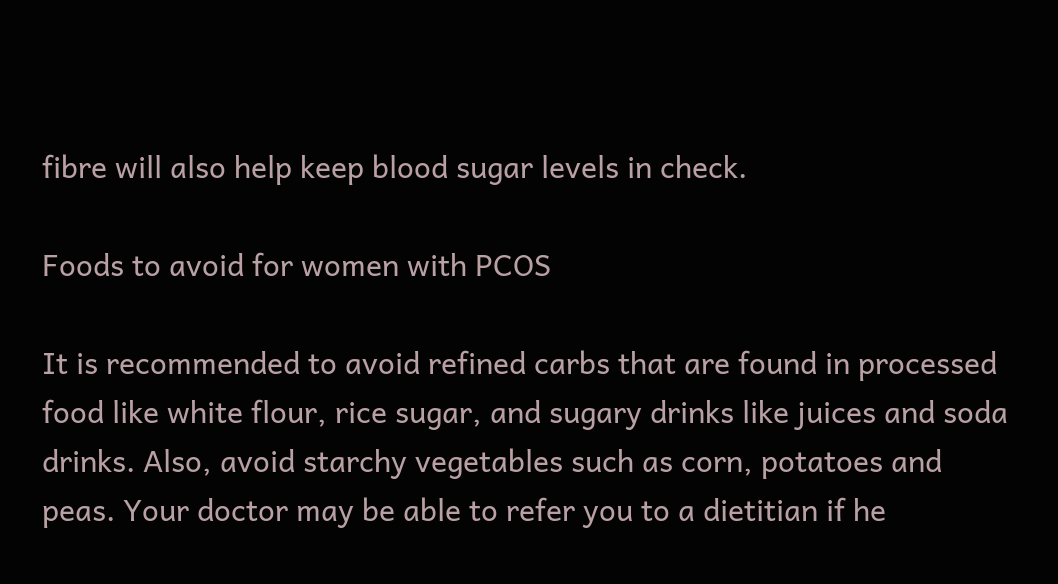fibre will also help keep blood sugar levels in check.

Foods to avoid for women with PCOS

It is recommended to avoid refined carbs that are found in processed food like white flour, rice sugar, and sugary drinks like juices and soda drinks. Also, avoid starchy vegetables such as corn, potatoes and peas. Your doctor may be able to refer you to a dietitian if he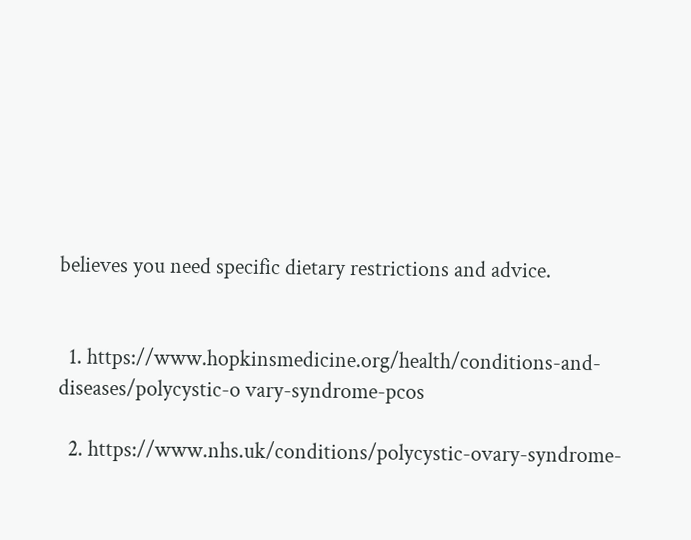believes you need specific dietary restrictions and advice.


  1. https://www.hopkinsmedicine.org/health/conditions-and-diseases/polycystic-o vary-syndrome-pcos

  2. https://www.nhs.uk/conditions/polycystic-ovary-syndrome-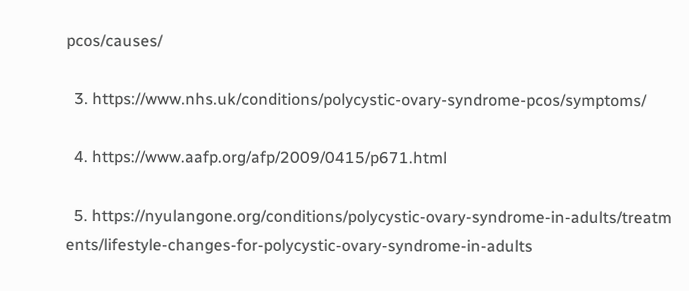pcos/causes/

  3. https://www.nhs.uk/conditions/polycystic-ovary-syndrome-pcos/symptoms/

  4. https://www.aafp.org/afp/2009/0415/p671.html

  5. https://nyulangone.org/conditions/polycystic-ovary-syndrome-in-adults/treatm ents/lifestyle-changes-for-polycystic-ovary-syndrome-in-adults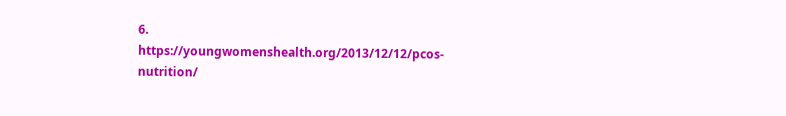6. https://youngwomenshealth.org/2013/12/12/pcos-nutrition/